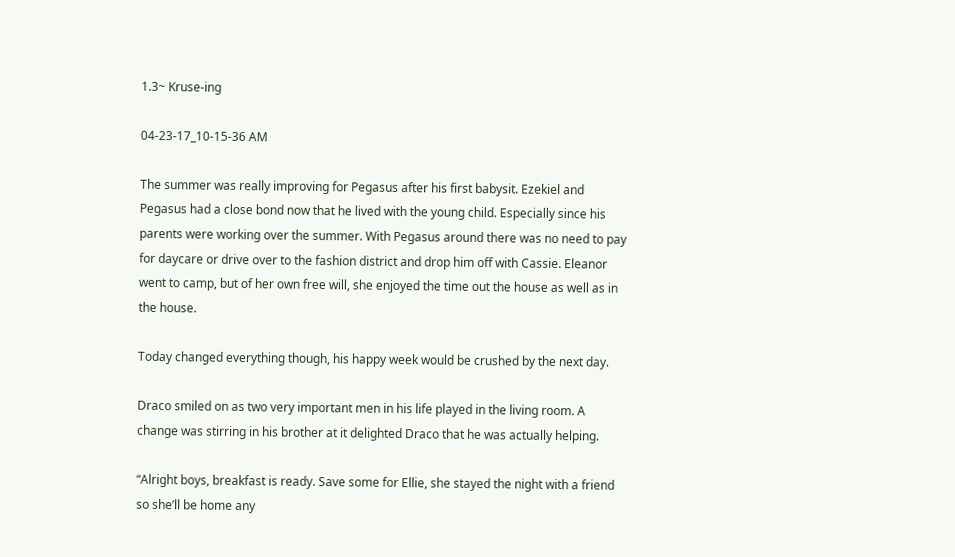1.3~ Kruse-ing

04-23-17_10-15-36 AM

The summer was really improving for Pegasus after his first babysit. Ezekiel and Pegasus had a close bond now that he lived with the young child. Especially since his parents were working over the summer. With Pegasus around there was no need to pay for daycare or drive over to the fashion district and drop him off with Cassie. Eleanor went to camp, but of her own free will, she enjoyed the time out the house as well as in the house.

Today changed everything though, his happy week would be crushed by the next day.

Draco smiled on as two very important men in his life played in the living room. A change was stirring in his brother at it delighted Draco that he was actually helping.

“Alright boys, breakfast is ready. Save some for Ellie, she stayed the night with a friend so she’ll be home any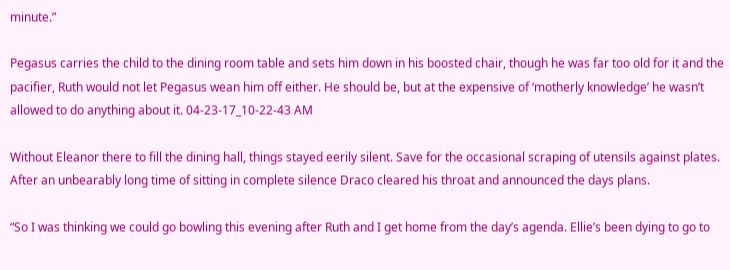minute.”

Pegasus carries the child to the dining room table and sets him down in his boosted chair, though he was far too old for it and the pacifier, Ruth would not let Pegasus wean him off either. He should be, but at the expensive of ‘motherly knowledge’ he wasn’t allowed to do anything about it. 04-23-17_10-22-43 AM

Without Eleanor there to fill the dining hall, things stayed eerily silent. Save for the occasional scraping of utensils against plates. After an unbearably long time of sitting in complete silence Draco cleared his throat and announced the days plans.

“So I was thinking we could go bowling this evening after Ruth and I get home from the day’s agenda. Ellie’s been dying to go to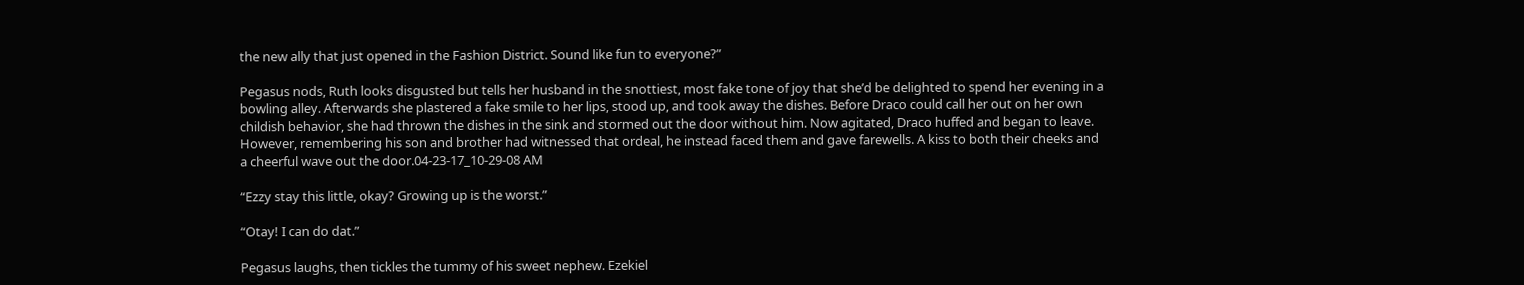the new ally that just opened in the Fashion District. Sound like fun to everyone?”

Pegasus nods, Ruth looks disgusted but tells her husband in the snottiest, most fake tone of joy that she’d be delighted to spend her evening in a bowling alley. Afterwards she plastered a fake smile to her lips, stood up, and took away the dishes. Before Draco could call her out on her own childish behavior, she had thrown the dishes in the sink and stormed out the door without him. Now agitated, Draco huffed and began to leave. However, remembering his son and brother had witnessed that ordeal, he instead faced them and gave farewells. A kiss to both their cheeks and a cheerful wave out the door.04-23-17_10-29-08 AM

“Ezzy stay this little, okay? Growing up is the worst.”

“Otay! I can do dat.”

Pegasus laughs, then tickles the tummy of his sweet nephew. Ezekiel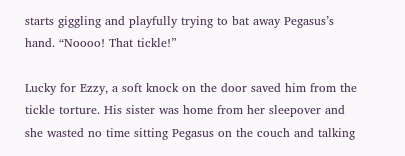starts giggling and playfully trying to bat away Pegasus’s hand. “Noooo! That tickle!”

Lucky for Ezzy, a soft knock on the door saved him from the tickle torture. His sister was home from her sleepover and she wasted no time sitting Pegasus on the couch and talking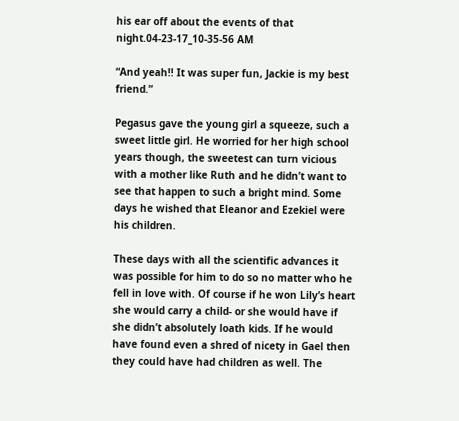his ear off about the events of that night.04-23-17_10-35-56 AM

“And yeah!! It was super fun, Jackie is my best friend.”

Pegasus gave the young girl a squeeze, such a sweet little girl. He worried for her high school years though, the sweetest can turn vicious with a mother like Ruth and he didn’t want to see that happen to such a bright mind. Some days he wished that Eleanor and Ezekiel were his children.

These days with all the scientific advances it was possible for him to do so no matter who he fell in love with. Of course if he won Lily’s heart she would carry a child- or she would have if she didn’t absolutely loath kids. If he would have found even a shred of nicety in Gael then they could have had children as well. The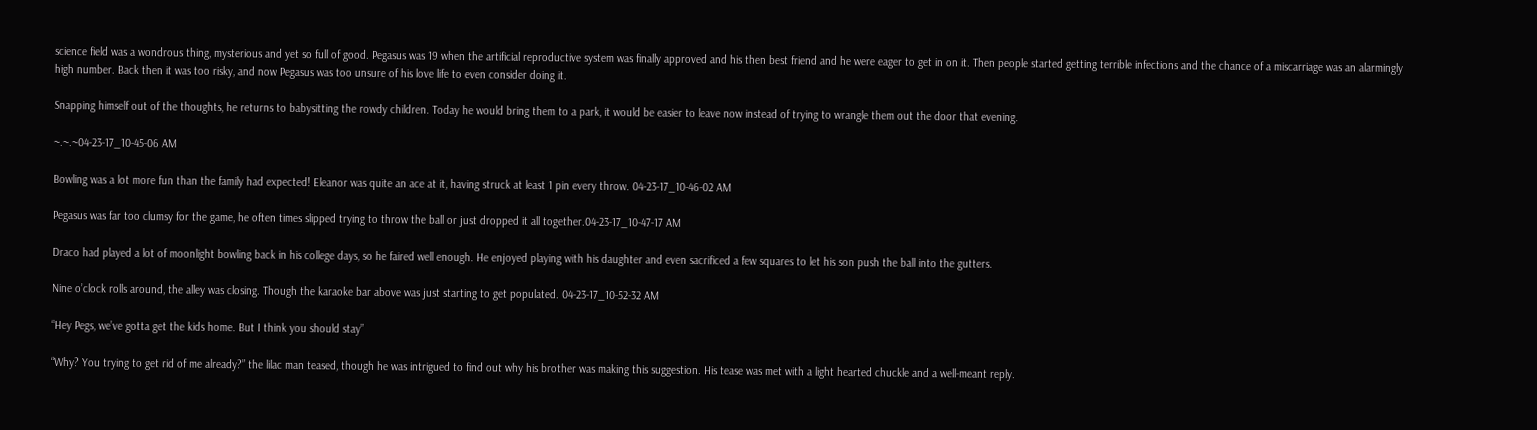science field was a wondrous thing, mysterious and yet so full of good. Pegasus was 19 when the artificial reproductive system was finally approved and his then best friend and he were eager to get in on it. Then people started getting terrible infections and the chance of a miscarriage was an alarmingly high number. Back then it was too risky, and now Pegasus was too unsure of his love life to even consider doing it.

Snapping himself out of the thoughts, he returns to babysitting the rowdy children. Today he would bring them to a park, it would be easier to leave now instead of trying to wrangle them out the door that evening.

~.~.~04-23-17_10-45-06 AM

Bowling was a lot more fun than the family had expected! Eleanor was quite an ace at it, having struck at least 1 pin every throw. 04-23-17_10-46-02 AM

Pegasus was far too clumsy for the game, he often times slipped trying to throw the ball or just dropped it all together.04-23-17_10-47-17 AM

Draco had played a lot of moonlight bowling back in his college days, so he faired well enough. He enjoyed playing with his daughter and even sacrificed a few squares to let his son push the ball into the gutters.

Nine o’clock rolls around, the alley was closing. Though the karaoke bar above was just starting to get populated. 04-23-17_10-52-32 AM

“Hey Pegs, we’ve gotta get the kids home. But I think you should stay”

“Why? You trying to get rid of me already?” the lilac man teased, though he was intrigued to find out why his brother was making this suggestion. His tease was met with a light hearted chuckle and a well-meant reply.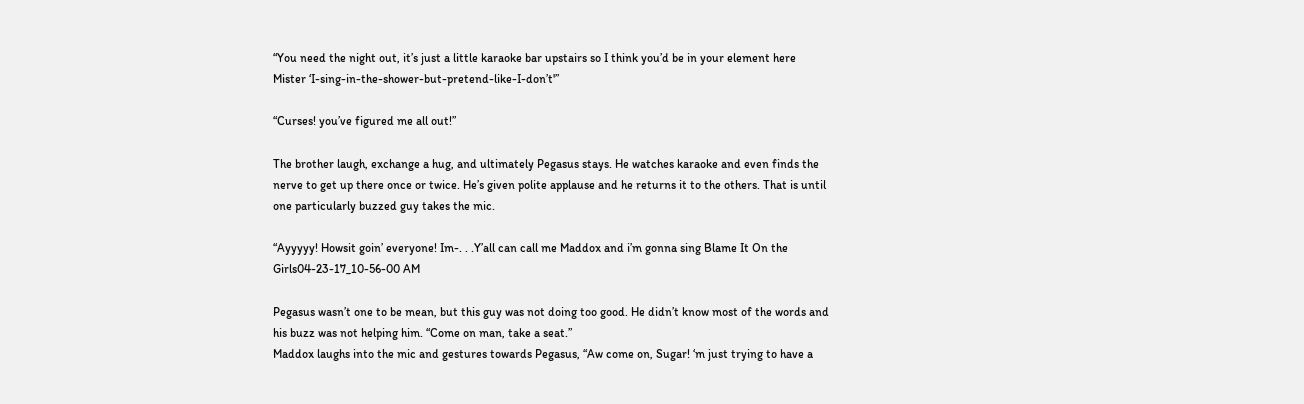“You need the night out, it’s just a little karaoke bar upstairs so I think you’d be in your element here Mister ‘I-sing-in-the-shower-but-pretend-like-I-don’t'”

“Curses! you’ve figured me all out!”

The brother laugh, exchange a hug, and ultimately Pegasus stays. He watches karaoke and even finds the nerve to get up there once or twice. He’s given polite applause and he returns it to the others. That is until one particularly buzzed guy takes the mic.

“Ayyyyy! Howsit goin’ everyone! Im-. . .Y’all can call me Maddox and i’m gonna sing Blame It On the Girls04-23-17_10-56-00 AM

Pegasus wasn’t one to be mean, but this guy was not doing too good. He didn’t know most of the words and his buzz was not helping him. “Come on man, take a seat.”
Maddox laughs into the mic and gestures towards Pegasus, “Aw come on, Sugar! ‘m just trying to have a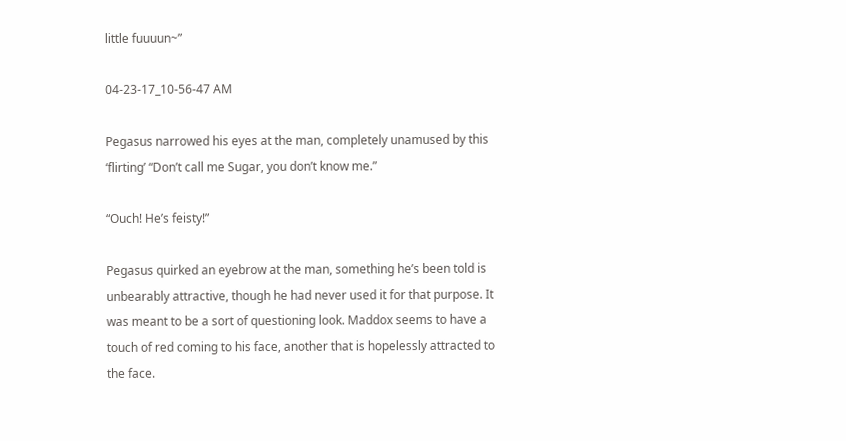little fuuuun~”

04-23-17_10-56-47 AM

Pegasus narrowed his eyes at the man, completely unamused by this ‘flirting’ “Don’t call me Sugar, you don’t know me.”

“Ouch! He’s feisty!”

Pegasus quirked an eyebrow at the man, something he’s been told is unbearably attractive, though he had never used it for that purpose. It was meant to be a sort of questioning look. Maddox seems to have a touch of red coming to his face, another that is hopelessly attracted to the face.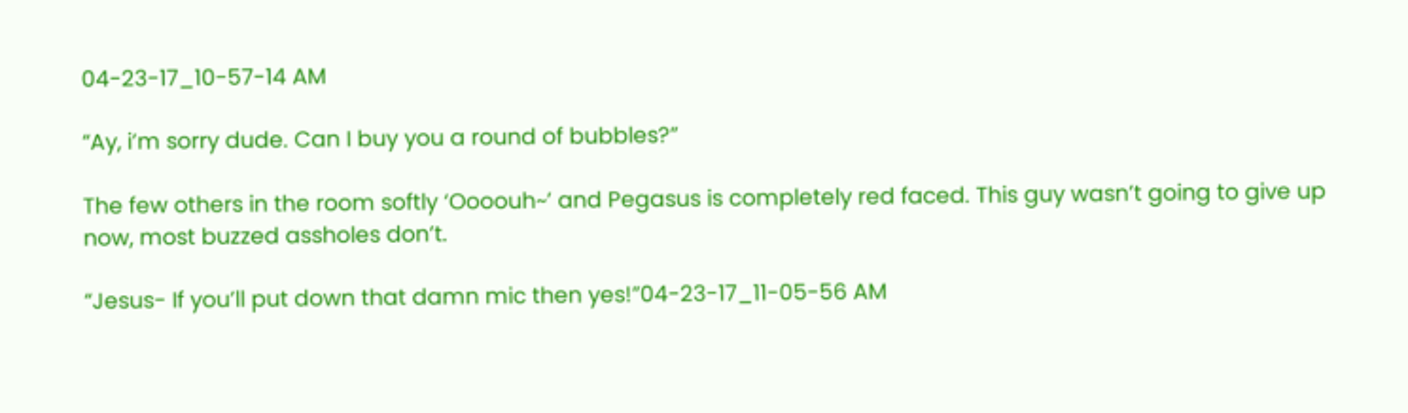04-23-17_10-57-14 AM

“Ay, i’m sorry dude. Can I buy you a round of bubbles?”

The few others in the room softly ‘Oooouh~’ and Pegasus is completely red faced. This guy wasn’t going to give up now, most buzzed assholes don’t.

“Jesus- If you’ll put down that damn mic then yes!”04-23-17_11-05-56 AM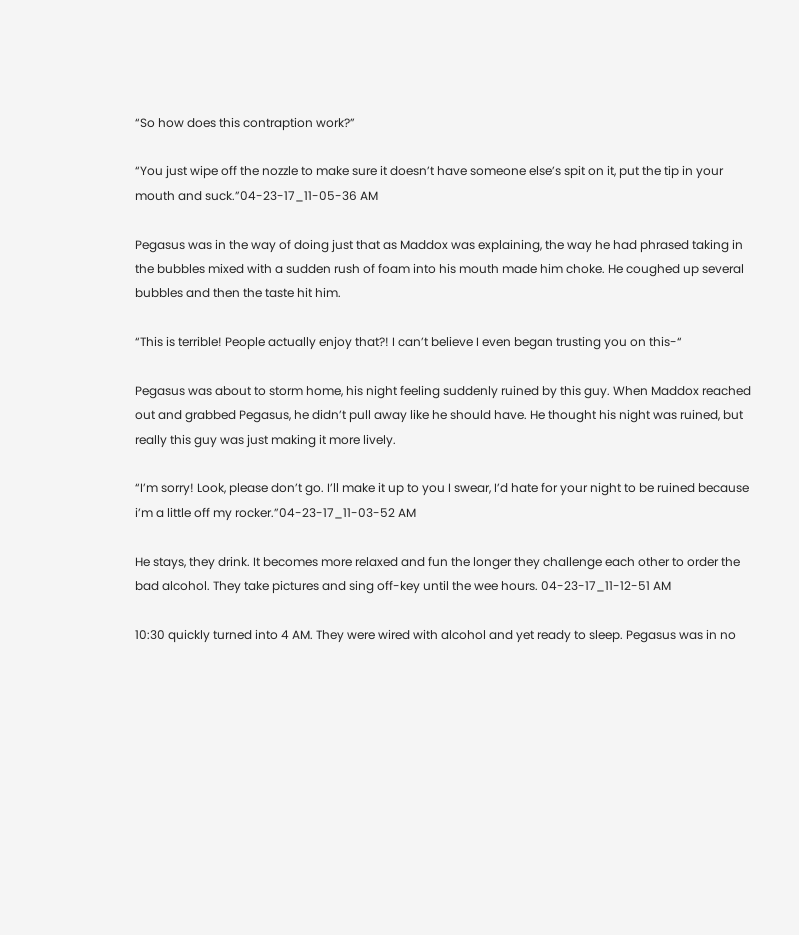“So how does this contraption work?”

“You just wipe off the nozzle to make sure it doesn’t have someone else’s spit on it, put the tip in your mouth and suck.”04-23-17_11-05-36 AM

Pegasus was in the way of doing just that as Maddox was explaining, the way he had phrased taking in the bubbles mixed with a sudden rush of foam into his mouth made him choke. He coughed up several bubbles and then the taste hit him.

“This is terrible! People actually enjoy that?! I can’t believe I even began trusting you on this-“

Pegasus was about to storm home, his night feeling suddenly ruined by this guy. When Maddox reached out and grabbed Pegasus, he didn’t pull away like he should have. He thought his night was ruined, but really this guy was just making it more lively.

“I’m sorry! Look, please don’t go. I’ll make it up to you I swear, I’d hate for your night to be ruined because i’m a little off my rocker.”04-23-17_11-03-52 AM

He stays, they drink. It becomes more relaxed and fun the longer they challenge each other to order the bad alcohol. They take pictures and sing off-key until the wee hours. 04-23-17_11-12-51 AM

10:30 quickly turned into 4 AM. They were wired with alcohol and yet ready to sleep. Pegasus was in no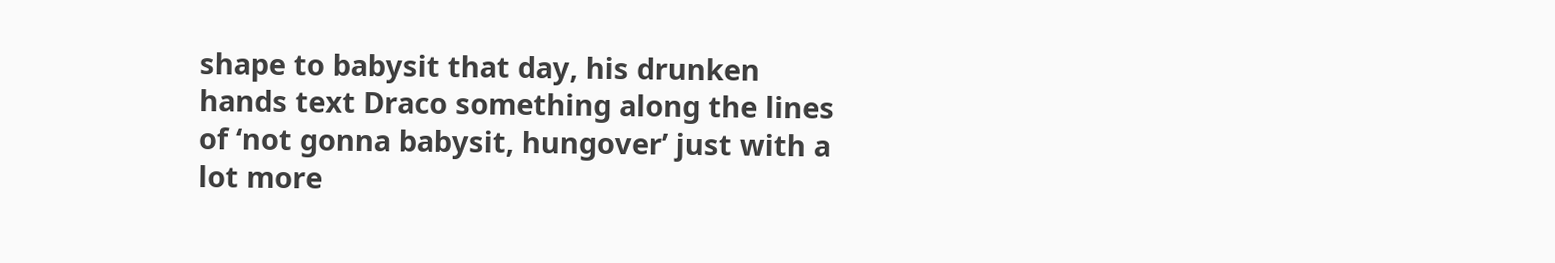shape to babysit that day, his drunken hands text Draco something along the lines of ‘not gonna babysit, hungover’ just with a lot more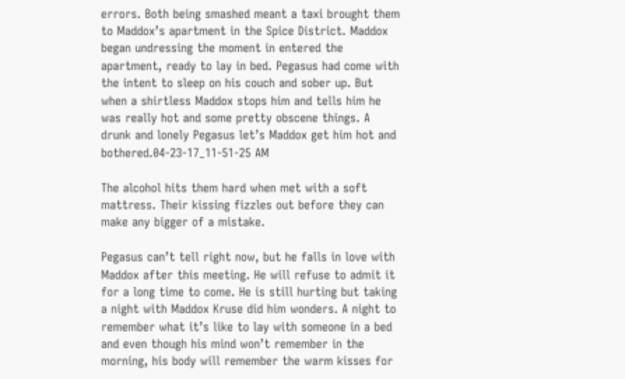errors. Both being smashed meant a taxi brought them to Maddox’s apartment in the Spice District. Maddox began undressing the moment in entered the apartment, ready to lay in bed. Pegasus had come with the intent to sleep on his couch and sober up. But when a shirtless Maddox stops him and tells him he was really hot and some pretty obscene things. A drunk and lonely Pegasus let’s Maddox get him hot and bothered.04-23-17_11-51-25 AM

The alcohol hits them hard when met with a soft mattress. Their kissing fizzles out before they can make any bigger of a mistake.

Pegasus can’t tell right now, but he falls in love with Maddox after this meeting. He will refuse to admit it for a long time to come. He is still hurting but taking a night with Maddox Kruse did him wonders. A night to remember what it’s like to lay with someone in a bed and even though his mind won’t remember in the morning, his body will remember the warm kisses for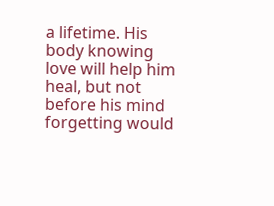a lifetime. His body knowing love will help him heal, but not before his mind forgetting would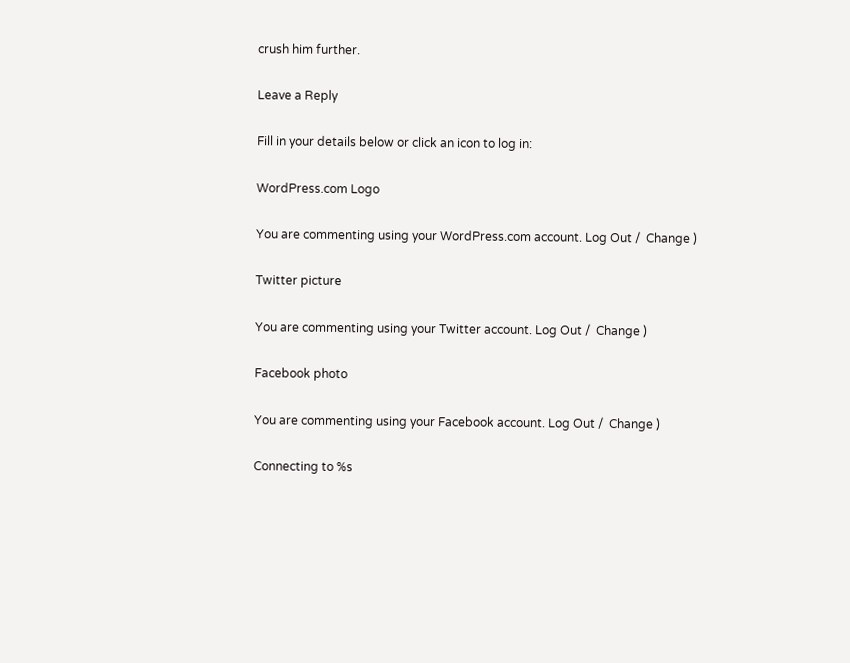crush him further.

Leave a Reply

Fill in your details below or click an icon to log in:

WordPress.com Logo

You are commenting using your WordPress.com account. Log Out /  Change )

Twitter picture

You are commenting using your Twitter account. Log Out /  Change )

Facebook photo

You are commenting using your Facebook account. Log Out /  Change )

Connecting to %s